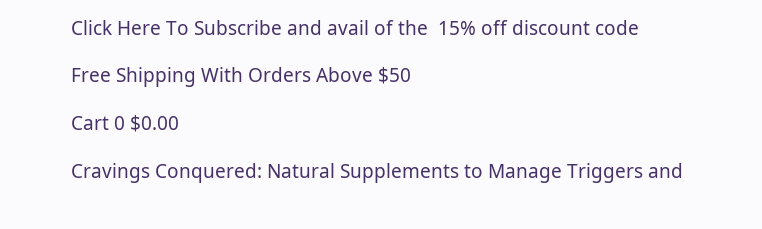Click Here To Subscribe and avail of the  15% off discount code

Free Shipping With Orders Above $50

Cart 0 $0.00

Cravings Conquered: Natural Supplements to Manage Triggers and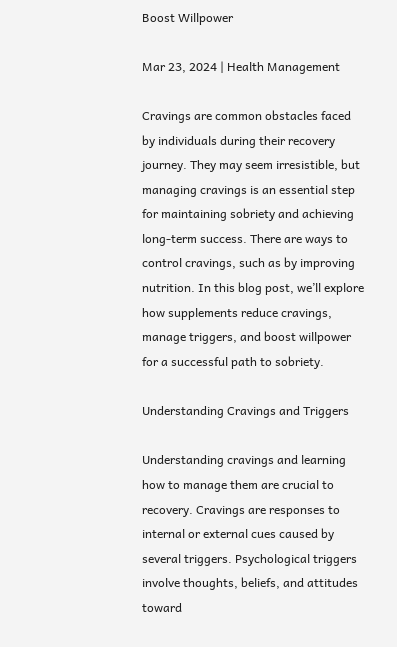Boost Willpower

Mar 23, 2024 | Health Management

Cravings are common obstacles faced by individuals during their recovery journey. They may seem irresistible, but managing cravings is an essential step for maintaining sobriety and achieving long-term success. There are ways to control cravings, such as by improving nutrition. In this blog post, we’ll explore how supplements reduce cravings, manage triggers, and boost willpower for a successful path to sobriety.

Understanding Cravings and Triggers

Understanding cravings and learning how to manage them are crucial to recovery. Cravings are responses to internal or external cues caused by several triggers. Psychological triggers involve thoughts, beliefs, and attitudes toward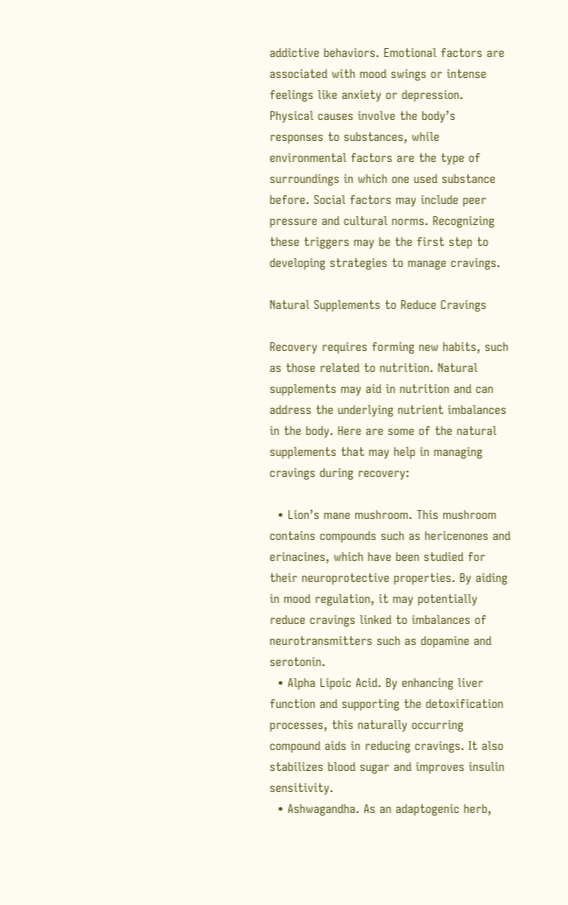addictive behaviors. Emotional factors are associated with mood swings or intense feelings like anxiety or depression. Physical causes involve the body’s responses to substances, while environmental factors are the type of surroundings in which one used substance before. Social factors may include peer pressure and cultural norms. Recognizing these triggers may be the first step to developing strategies to manage cravings.

Natural Supplements to Reduce Cravings

Recovery requires forming new habits, such as those related to nutrition. Natural supplements may aid in nutrition and can address the underlying nutrient imbalances in the body. Here are some of the natural supplements that may help in managing cravings during recovery:

  • Lion’s mane mushroom. This mushroom contains compounds such as hericenones and erinacines, which have been studied for their neuroprotective properties. By aiding in mood regulation, it may potentially reduce cravings linked to imbalances of neurotransmitters such as dopamine and serotonin.
  • Alpha Lipoic Acid. By enhancing liver function and supporting the detoxification processes, this naturally occurring compound aids in reducing cravings. It also stabilizes blood sugar and improves insulin sensitivity.
  • Ashwagandha. As an adaptogenic herb,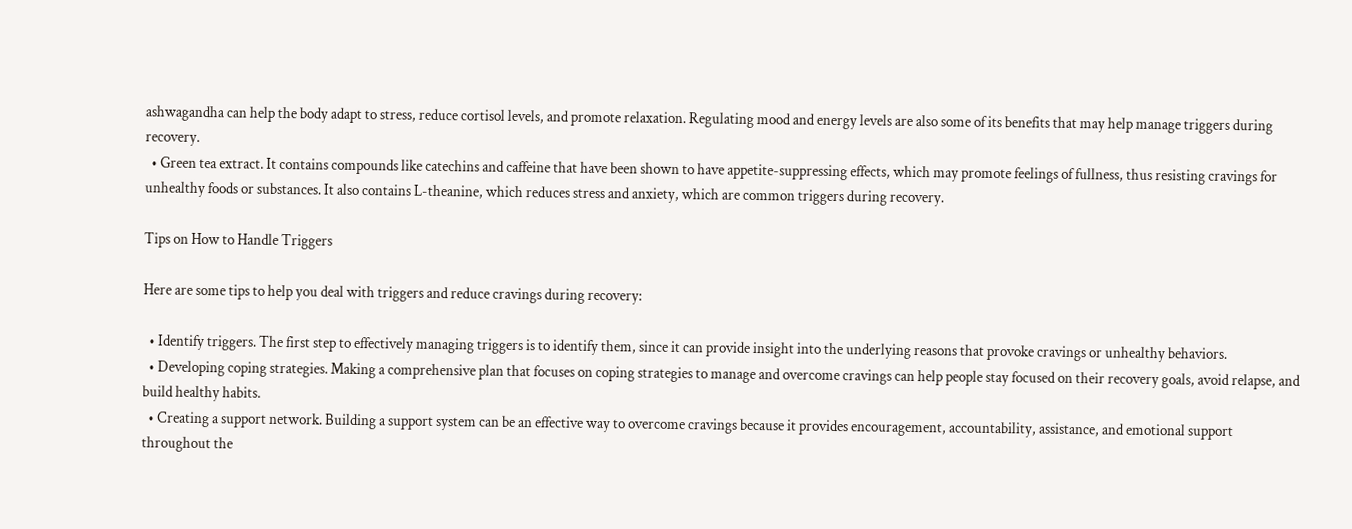ashwagandha can help the body adapt to stress, reduce cortisol levels, and promote relaxation. Regulating mood and energy levels are also some of its benefits that may help manage triggers during recovery.
  • Green tea extract. It contains compounds like catechins and caffeine that have been shown to have appetite-suppressing effects, which may promote feelings of fullness, thus resisting cravings for unhealthy foods or substances. It also contains L-theanine, which reduces stress and anxiety, which are common triggers during recovery.

Tips on How to Handle Triggers

Here are some tips to help you deal with triggers and reduce cravings during recovery:

  • Identify triggers. The first step to effectively managing triggers is to identify them, since it can provide insight into the underlying reasons that provoke cravings or unhealthy behaviors.
  • Developing coping strategies. Making a comprehensive plan that focuses on coping strategies to manage and overcome cravings can help people stay focused on their recovery goals, avoid relapse, and build healthy habits.
  • Creating a support network. Building a support system can be an effective way to overcome cravings because it provides encouragement, accountability, assistance, and emotional support throughout the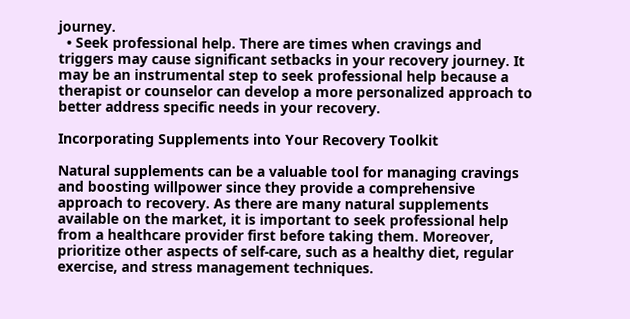journey.
  • Seek professional help. There are times when cravings and triggers may cause significant setbacks in your recovery journey. It may be an instrumental step to seek professional help because a therapist or counselor can develop a more personalized approach to better address specific needs in your recovery.

Incorporating Supplements into Your Recovery Toolkit

Natural supplements can be a valuable tool for managing cravings and boosting willpower since they provide a comprehensive approach to recovery. As there are many natural supplements available on the market, it is important to seek professional help from a healthcare provider first before taking them. Moreover, prioritize other aspects of self-care, such as a healthy diet, regular exercise, and stress management techniques.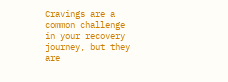Cravings are a common challenge in your recovery journey, but they are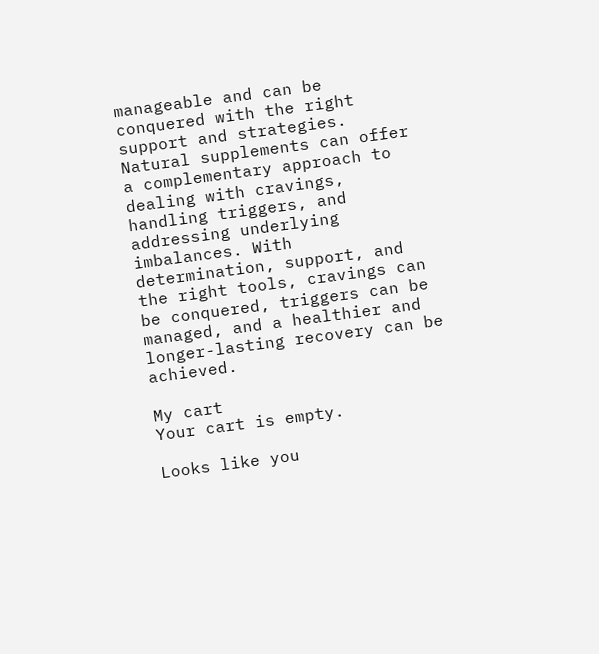manageable and can be conquered with the right support and strategies. Natural supplements can offer a complementary approach to dealing with cravings, handling triggers, and addressing underlying imbalances. With determination, support, and the right tools, cravings can be conquered, triggers can be managed, and a healthier and longer-lasting recovery can be achieved.

My cart
Your cart is empty.

Looks like you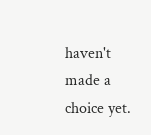haven't made a choice yet.